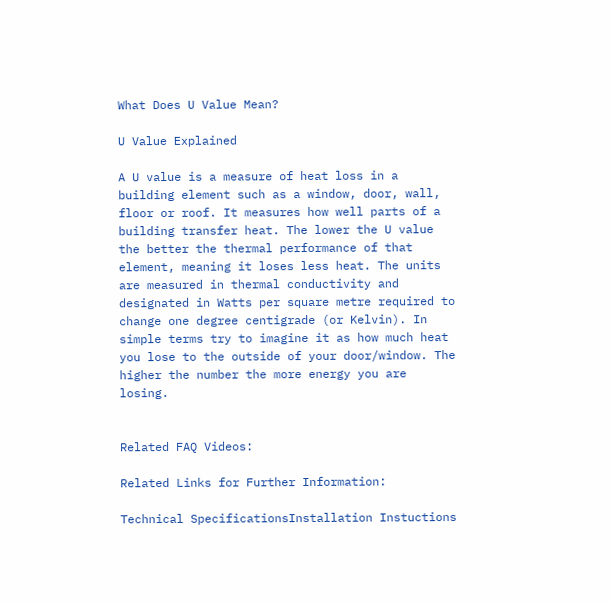What Does U Value Mean?

U Value Explained

A U value is a measure of heat loss in a building element such as a window, door, wall, floor or roof. It measures how well parts of a building transfer heat. The lower the U value the better the thermal performance of that element, meaning it loses less heat. The units are measured in thermal conductivity and designated in Watts per square metre required to change one degree centigrade (or Kelvin). In simple terms try to imagine it as how much heat you lose to the outside of your door/window. The higher the number the more energy you are losing.


Related FAQ Videos:

Related Links for Further Information:

Technical SpecificationsInstallation Instuctions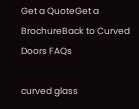Get a QuoteGet a BrochureBack to Curved Doors FAQs

curved glass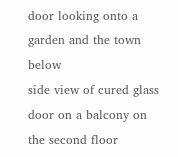door looking onto a garden and the town below
side view of cured glass door on a balcony on the second floor